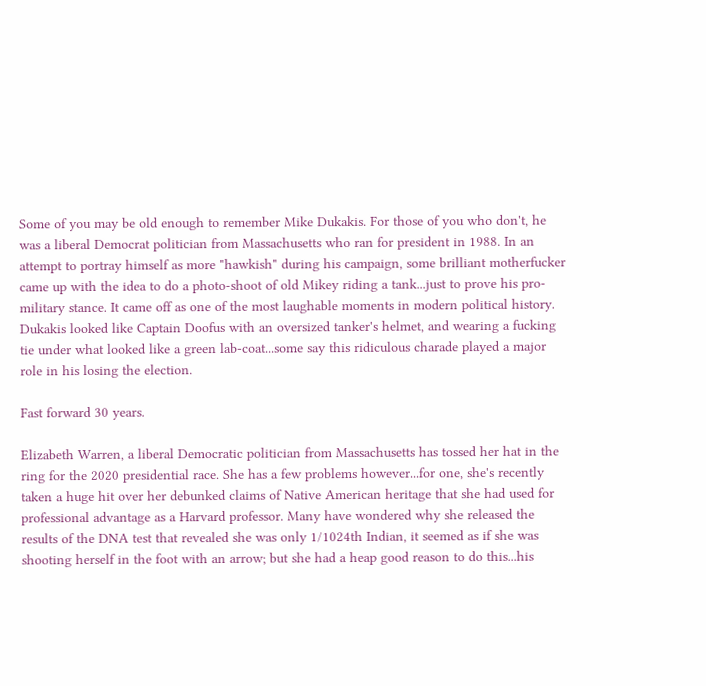Some of you may be old enough to remember Mike Dukakis. For those of you who don't, he was a liberal Democrat politician from Massachusetts who ran for president in 1988. In an attempt to portray himself as more "hawkish" during his campaign, some brilliant motherfucker came up with the idea to do a photo-shoot of old Mikey riding a tank...just to prove his pro-military stance. It came off as one of the most laughable moments in modern political history. Dukakis looked like Captain Doofus with an oversized tanker's helmet, and wearing a fucking tie under what looked like a green lab-coat...some say this ridiculous charade played a major role in his losing the election.

Fast forward 30 years.

Elizabeth Warren, a liberal Democratic politician from Massachusetts has tossed her hat in the ring for the 2020 presidential race. She has a few problems however...for one, she's recently taken a huge hit over her debunked claims of Native American heritage that she had used for professional advantage as a Harvard professor. Many have wondered why she released the results of the DNA test that revealed she was only 1/1024th Indian, it seemed as if she was shooting herself in the foot with an arrow; but she had a heap good reason to do this...his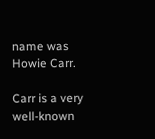name was Howie Carr.

Carr is a very well-known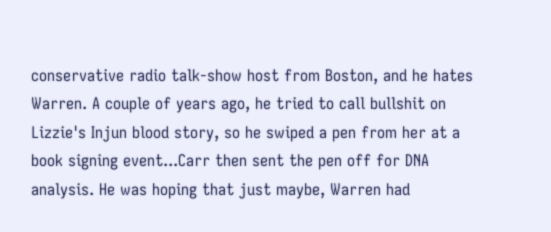conservative radio talk-show host from Boston, and he hates Warren. A couple of years ago, he tried to call bullshit on Lizzie's Injun blood story, so he swiped a pen from her at a book signing event...Carr then sent the pen off for DNA analysis. He was hoping that just maybe, Warren had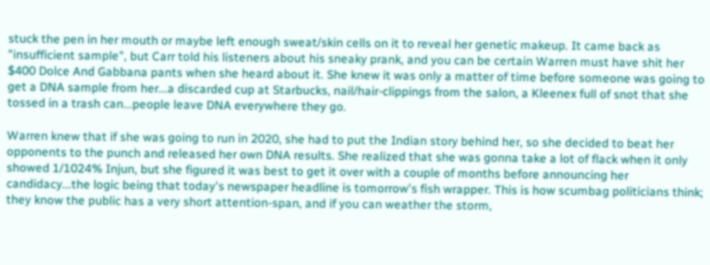stuck the pen in her mouth or maybe left enough sweat/skin cells on it to reveal her genetic makeup. It came back as "insufficient sample", but Carr told his listeners about his sneaky prank, and you can be certain Warren must have shit her $400 Dolce And Gabbana pants when she heard about it. She knew it was only a matter of time before someone was going to get a DNA sample from her...a discarded cup at Starbucks, nail/hair-clippings from the salon, a Kleenex full of snot that she tossed in a trash can...people leave DNA everywhere they go.

Warren knew that if she was going to run in 2020, she had to put the Indian story behind her, so she decided to beat her opponents to the punch and released her own DNA results. She realized that she was gonna take a lot of flack when it only showed 1/1024% Injun, but she figured it was best to get it over with a couple of months before announcing her candidacy...the logic being that today's newspaper headline is tomorrow's fish wrapper. This is how scumbag politicians think; they know the public has a very short attention-span, and if you can weather the storm,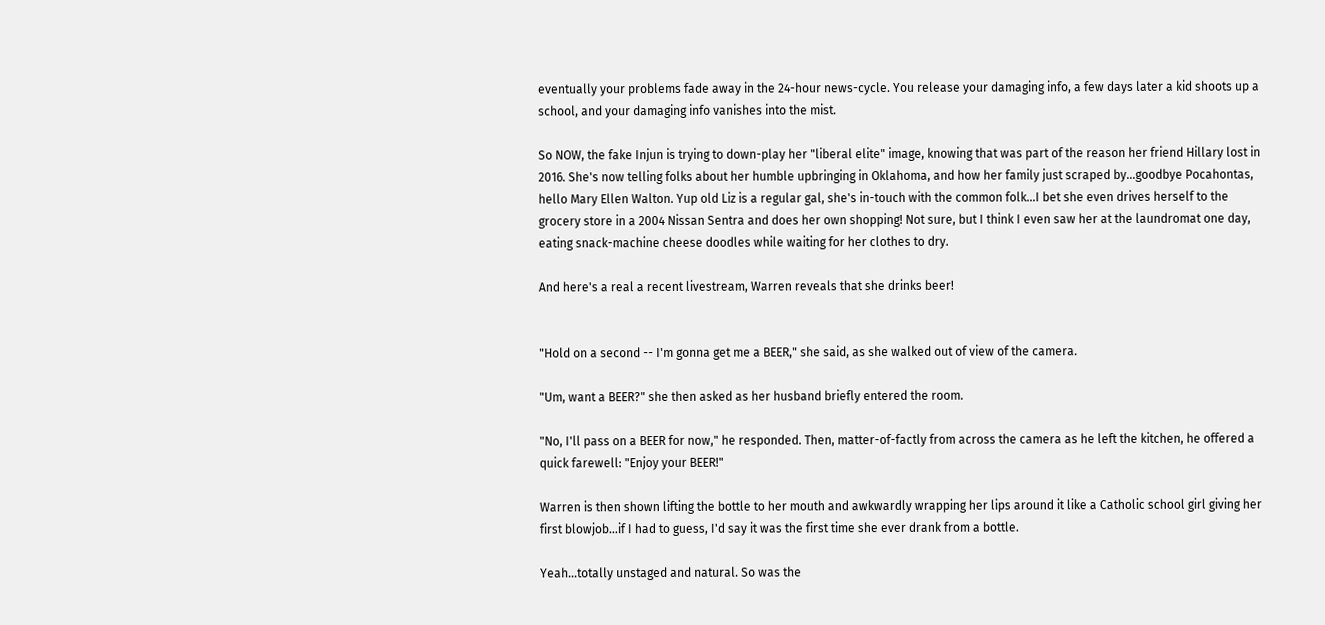eventually your problems fade away in the 24-hour news-cycle. You release your damaging info, a few days later a kid shoots up a school, and your damaging info vanishes into the mist.

So NOW, the fake Injun is trying to down-play her "liberal elite" image, knowing that was part of the reason her friend Hillary lost in 2016. She's now telling folks about her humble upbringing in Oklahoma, and how her family just scraped by...goodbye Pocahontas, hello Mary Ellen Walton. Yup old Liz is a regular gal, she's in-touch with the common folk...I bet she even drives herself to the grocery store in a 2004 Nissan Sentra and does her own shopping! Not sure, but I think I even saw her at the laundromat one day, eating snack-machine cheese doodles while waiting for her clothes to dry.

And here's a real a recent livestream, Warren reveals that she drinks beer!


"Hold on a second -- I'm gonna get me a BEER," she said, as she walked out of view of the camera.

"Um, want a BEER?" she then asked as her husband briefly entered the room.

"No, I'll pass on a BEER for now," he responded. Then, matter-of-factly from across the camera as he left the kitchen, he offered a quick farewell: "Enjoy your BEER!"

Warren is then shown lifting the bottle to her mouth and awkwardly wrapping her lips around it like a Catholic school girl giving her first blowjob...if I had to guess, I'd say it was the first time she ever drank from a bottle.

Yeah...totally unstaged and natural. So was the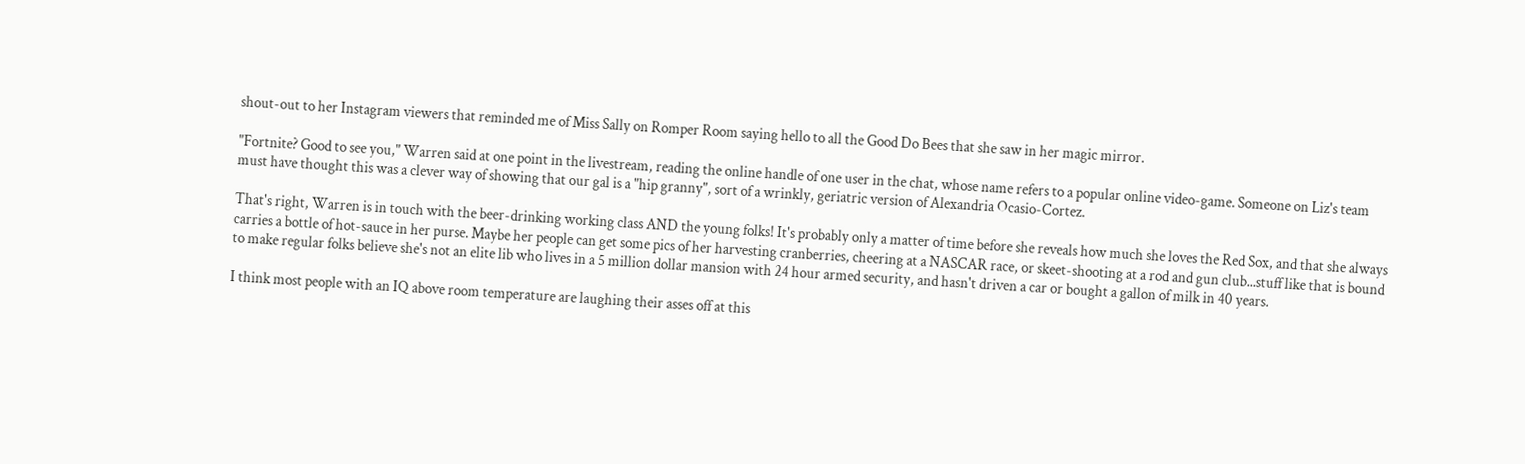shout-out to her Instagram viewers that reminded me of Miss Sally on Romper Room saying hello to all the Good Do Bees that she saw in her magic mirror.

"Fortnite? Good to see you," Warren said at one point in the livestream, reading the online handle of one user in the chat, whose name refers to a popular online video-game. Someone on Liz's team must have thought this was a clever way of showing that our gal is a "hip granny", sort of a wrinkly, geriatric version of Alexandria Ocasio-Cortez.

That's right, Warren is in touch with the beer-drinking working class AND the young folks! It's probably only a matter of time before she reveals how much she loves the Red Sox, and that she always carries a bottle of hot-sauce in her purse. Maybe her people can get some pics of her harvesting cranberries, cheering at a NASCAR race, or skeet-shooting at a rod and gun club...stuff like that is bound to make regular folks believe she's not an elite lib who lives in a 5 million dollar mansion with 24 hour armed security, and hasn't driven a car or bought a gallon of milk in 40 years.

I think most people with an IQ above room temperature are laughing their asses off at this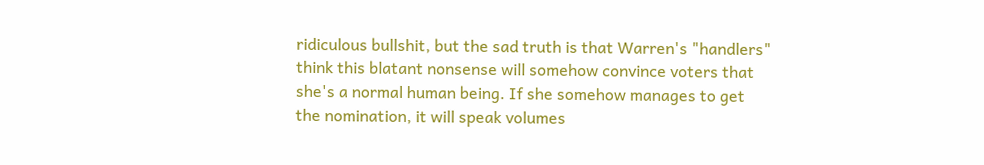ridiculous bullshit, but the sad truth is that Warren's "handlers" think this blatant nonsense will somehow convince voters that she's a normal human being. If she somehow manages to get the nomination, it will speak volumes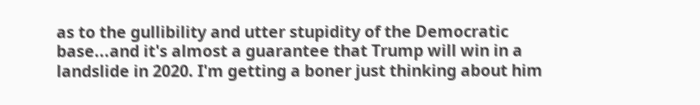as to the gullibility and utter stupidity of the Democratic base...and it's almost a guarantee that Trump will win in a landslide in 2020. I'm getting a boner just thinking about him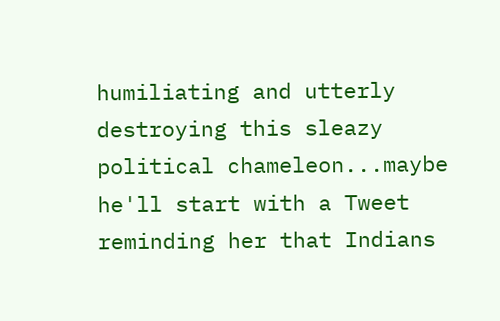humiliating and utterly destroying this sleazy political chameleon...maybe he'll start with a Tweet reminding her that Indians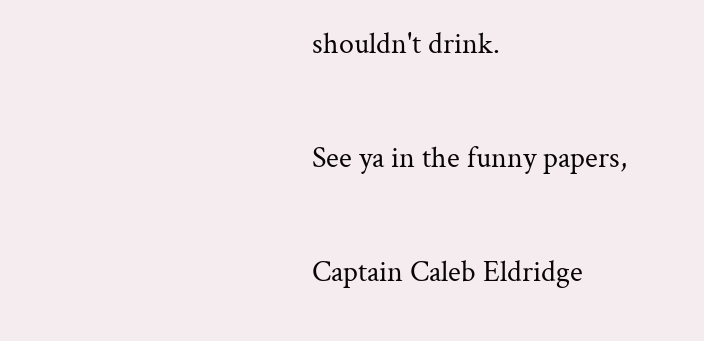shouldn't drink.

See ya in the funny papers,

Captain Caleb Eldridge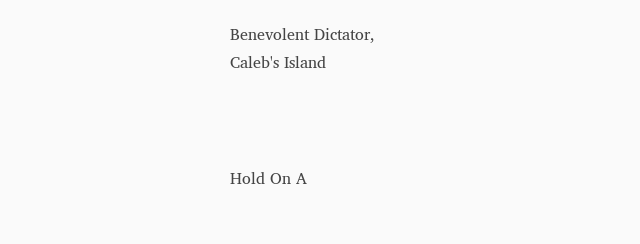Benevolent Dictator,
Caleb's Island



Hold On A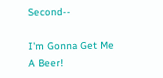Second--

I'm Gonna Get Me A Beer!